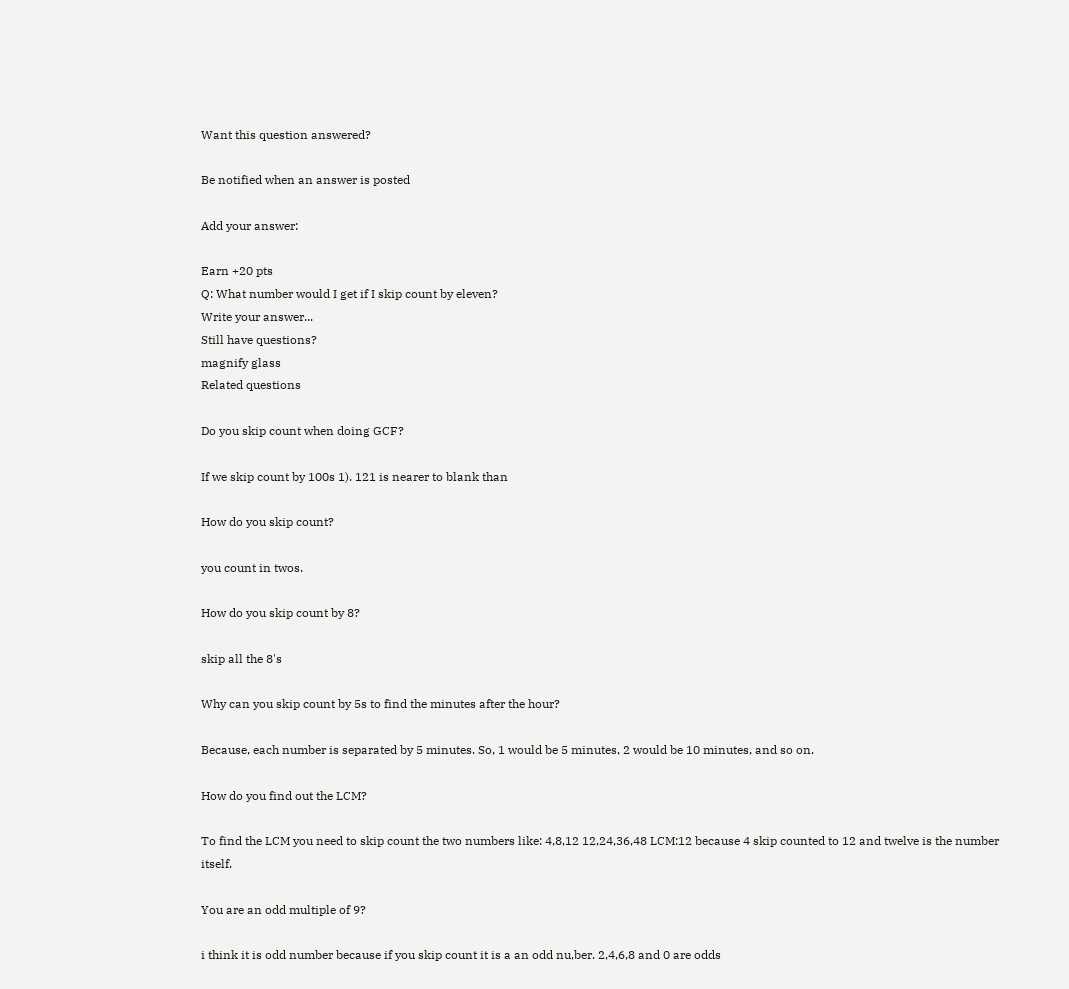Want this question answered?

Be notified when an answer is posted

Add your answer:

Earn +20 pts
Q: What number would I get if I skip count by eleven?
Write your answer...
Still have questions?
magnify glass
Related questions

Do you skip count when doing GCF?

If we skip count by 100s 1). 121 is nearer to blank than

How do you skip count?

you count in twos.

How do you skip count by 8?

skip all the 8's

Why can you skip count by 5s to find the minutes after the hour?

Because, each number is separated by 5 minutes. So, 1 would be 5 minutes, 2 would be 10 minutes, and so on.

How do you find out the LCM?

To find the LCM you need to skip count the two numbers like: 4,8,12 12,24,36,48 LCM:12 because 4 skip counted to 12 and twelve is the number itself.

You are an odd multiple of 9?

i think it is odd number because if you skip count it is a an odd nu,ber. 2,4,6,8 and 0 are odds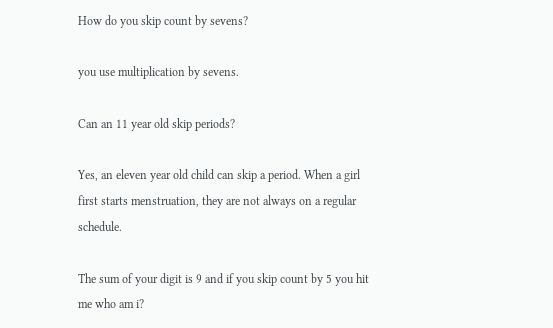How do you skip count by sevens?

you use multiplication by sevens.

Can an 11 year old skip periods?

Yes, an eleven year old child can skip a period. When a girl first starts menstruation, they are not always on a regular schedule.

The sum of your digit is 9 and if you skip count by 5 you hit me who am i?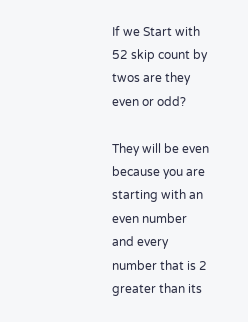If we Start with 52 skip count by twos are they even or odd?

They will be even because you are starting with an even number and every number that is 2 greater than its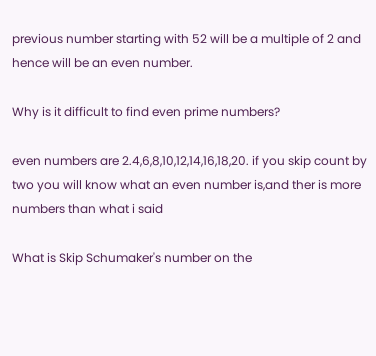previous number starting with 52 will be a multiple of 2 and hence will be an even number.

Why is it difficult to find even prime numbers?

even numbers are 2.4,6,8,10,12,14,16,18,20. if you skip count by two you will know what an even number is,and ther is more numbers than what i said

What is Skip Schumaker's number on the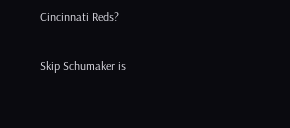Cincinnati Reds?

Skip Schumaker is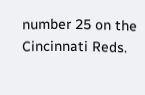number 25 on the Cincinnati Reds.